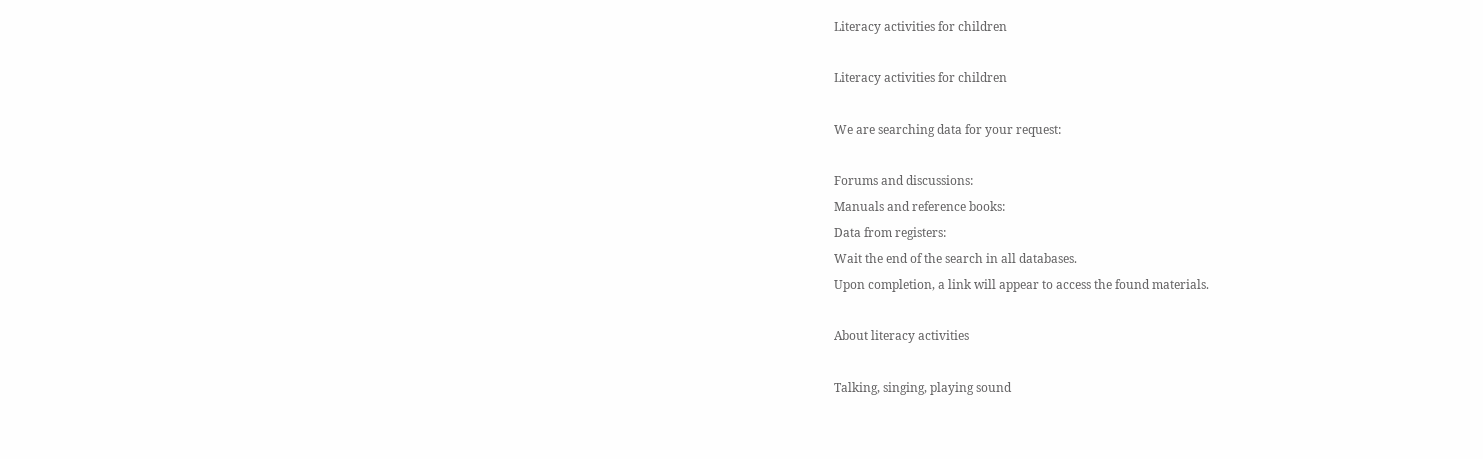Literacy activities for children

Literacy activities for children

We are searching data for your request:

Forums and discussions:
Manuals and reference books:
Data from registers:
Wait the end of the search in all databases.
Upon completion, a link will appear to access the found materials.

About literacy activities

Talking, singing, playing sound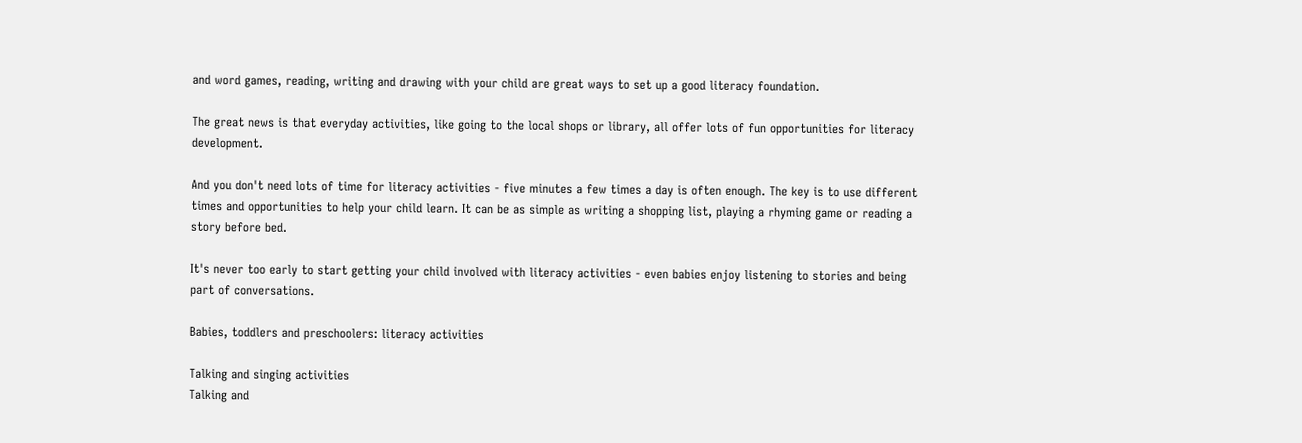and word games, reading, writing and drawing with your child are great ways to set up a good literacy foundation.

The great news is that everyday activities, like going to the local shops or library, all offer lots of fun opportunities for literacy development.

And you don't need lots of time for literacy activities - five minutes a few times a day is often enough. The key is to use different times and opportunities to help your child learn. It can be as simple as writing a shopping list, playing a rhyming game or reading a story before bed.

It's never too early to start getting your child involved with literacy activities - even babies enjoy listening to stories and being part of conversations.

Babies, toddlers and preschoolers: literacy activities

Talking and singing activities
Talking and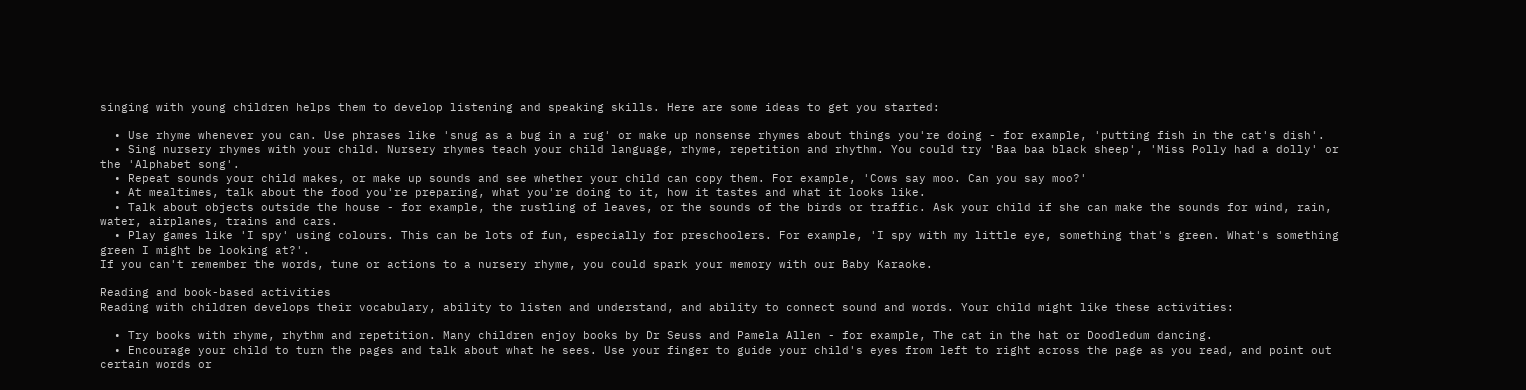singing with young children helps them to develop listening and speaking skills. Here are some ideas to get you started:

  • Use rhyme whenever you can. Use phrases like 'snug as a bug in a rug' or make up nonsense rhymes about things you're doing - for example, 'putting fish in the cat's dish'.
  • Sing nursery rhymes with your child. Nursery rhymes teach your child language, rhyme, repetition and rhythm. You could try 'Baa baa black sheep', 'Miss Polly had a dolly' or the 'Alphabet song'.
  • Repeat sounds your child makes, or make up sounds and see whether your child can copy them. For example, 'Cows say moo. Can you say moo?'
  • At mealtimes, talk about the food you're preparing, what you're doing to it, how it tastes and what it looks like.
  • Talk about objects outside the house - for example, the rustling of leaves, or the sounds of the birds or traffic. Ask your child if she can make the sounds for wind, rain, water, airplanes, trains and cars.
  • Play games like 'I spy' using colours. This can be lots of fun, especially for preschoolers. For example, 'I spy with my little eye, something that's green. What's something green I might be looking at?'.
If you can't remember the words, tune or actions to a nursery rhyme, you could spark your memory with our Baby Karaoke.

Reading and book-based activities
Reading with children develops their vocabulary, ability to listen and understand, and ability to connect sound and words. Your child might like these activities:

  • Try books with rhyme, rhythm and repetition. Many children enjoy books by Dr Seuss and Pamela Allen - for example, The cat in the hat or Doodledum dancing.
  • Encourage your child to turn the pages and talk about what he sees. Use your finger to guide your child's eyes from left to right across the page as you read, and point out certain words or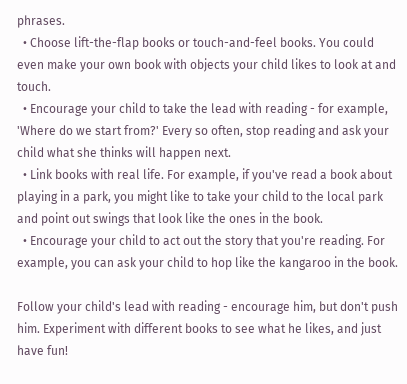phrases.
  • Choose lift-the-flap books or touch-and-feel books. You could even make your own book with objects your child likes to look at and touch.
  • Encourage your child to take the lead with reading - for example, 'Where do we start from?' Every so often, stop reading and ask your child what she thinks will happen next.
  • Link books with real life. For example, if you've read a book about playing in a park, you might like to take your child to the local park and point out swings that look like the ones in the book.
  • Encourage your child to act out the story that you're reading. For example, you can ask your child to hop like the kangaroo in the book.

Follow your child's lead with reading - encourage him, but don't push him. Experiment with different books to see what he likes, and just have fun!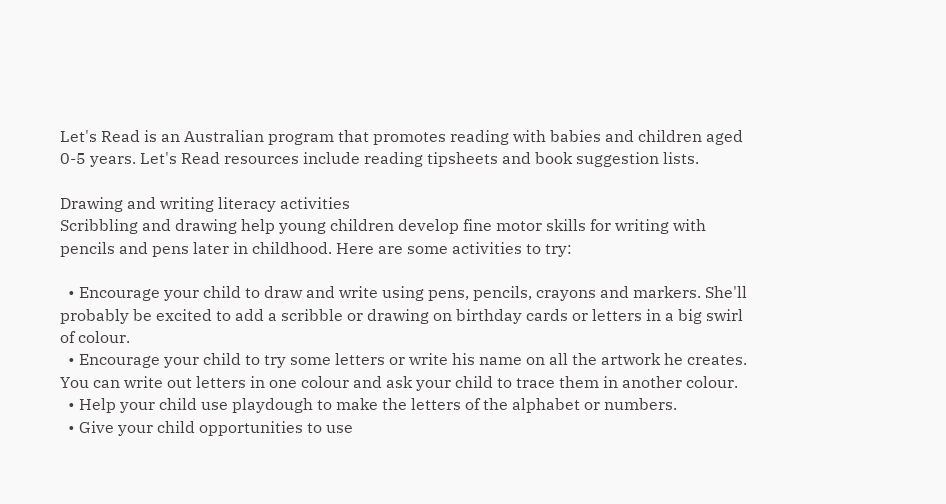Let's Read is an Australian program that promotes reading with babies and children aged 0-5 years. Let's Read resources include reading tipsheets and book suggestion lists.

Drawing and writing literacy activities
Scribbling and drawing help young children develop fine motor skills for writing with pencils and pens later in childhood. Here are some activities to try:

  • Encourage your child to draw and write using pens, pencils, crayons and markers. She'll probably be excited to add a scribble or drawing on birthday cards or letters in a big swirl of colour.
  • Encourage your child to try some letters or write his name on all the artwork he creates. You can write out letters in one colour and ask your child to trace them in another colour.
  • Help your child use playdough to make the letters of the alphabet or numbers.
  • Give your child opportunities to use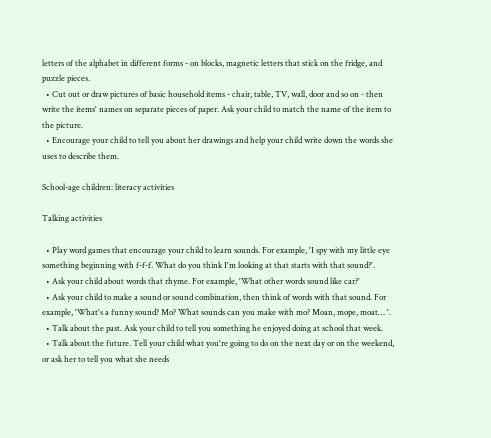letters of the alphabet in different forms - on blocks, magnetic letters that stick on the fridge, and puzzle pieces.
  • Cut out or draw pictures of basic household items - chair, table, TV, wall, door and so on - then write the items' names on separate pieces of paper. Ask your child to match the name of the item to the picture.
  • Encourage your child to tell you about her drawings and help your child write down the words she uses to describe them.

School-age children: literacy activities

Talking activities

  • Play word games that encourage your child to learn sounds. For example, 'I spy with my little eye something beginning with f-f-f. What do you think I'm looking at that starts with that sound?'.
  • Ask your child about words that rhyme. For example, 'What other words sound like car?'
  • Ask your child to make a sound or sound combination, then think of words with that sound. For example, 'What's a funny sound? Mo? What sounds can you make with mo? Moan, mope, moat… '.
  • Talk about the past. Ask your child to tell you something he enjoyed doing at school that week.
  • Talk about the future. Tell your child what you're going to do on the next day or on the weekend, or ask her to tell you what she needs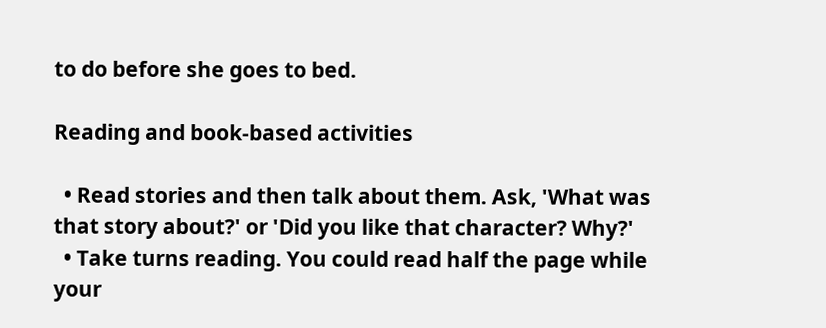to do before she goes to bed.

Reading and book-based activities

  • Read stories and then talk about them. Ask, 'What was that story about?' or 'Did you like that character? Why?'
  • Take turns reading. You could read half the page while your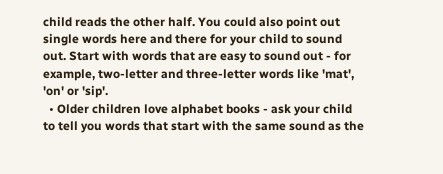child reads the other half. You could also point out single words here and there for your child to sound out. Start with words that are easy to sound out - for example, two-letter and three-letter words like 'mat', 'on' or 'sip'.
  • Older children love alphabet books - ask your child to tell you words that start with the same sound as the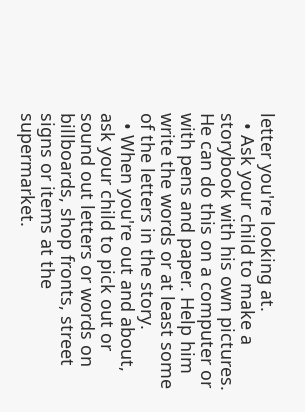letter you're looking at.
  • Ask your child to make a storybook with his own pictures. He can do this on a computer or with pens and paper. Help him write the words or at least some of the letters in the story.
  • When you're out and about, ask your child to pick out or sound out letters or words on billboards, shop fronts, street signs or items at the supermarket.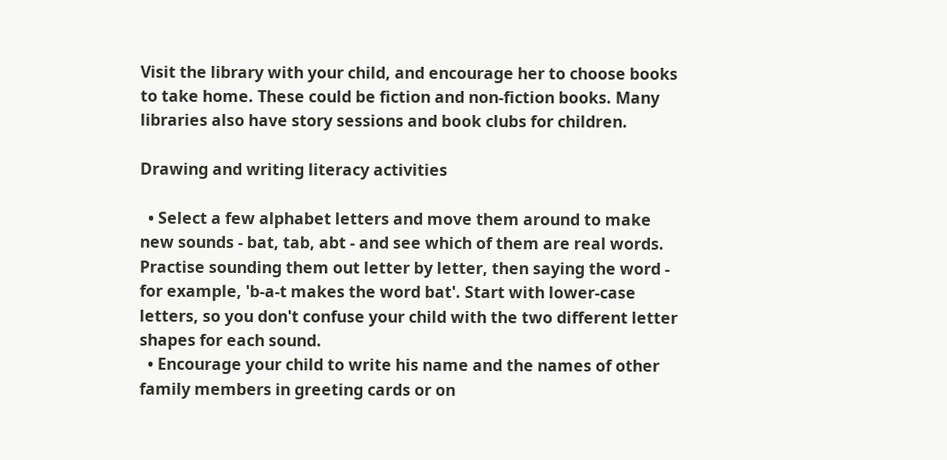Visit the library with your child, and encourage her to choose books to take home. These could be fiction and non-fiction books. Many libraries also have story sessions and book clubs for children.

Drawing and writing literacy activities

  • Select a few alphabet letters and move them around to make new sounds - bat, tab, abt - and see which of them are real words. Practise sounding them out letter by letter, then saying the word - for example, 'b-a-t makes the word bat'. Start with lower-case letters, so you don't confuse your child with the two different letter shapes for each sound.
  • Encourage your child to write his name and the names of other family members in greeting cards or on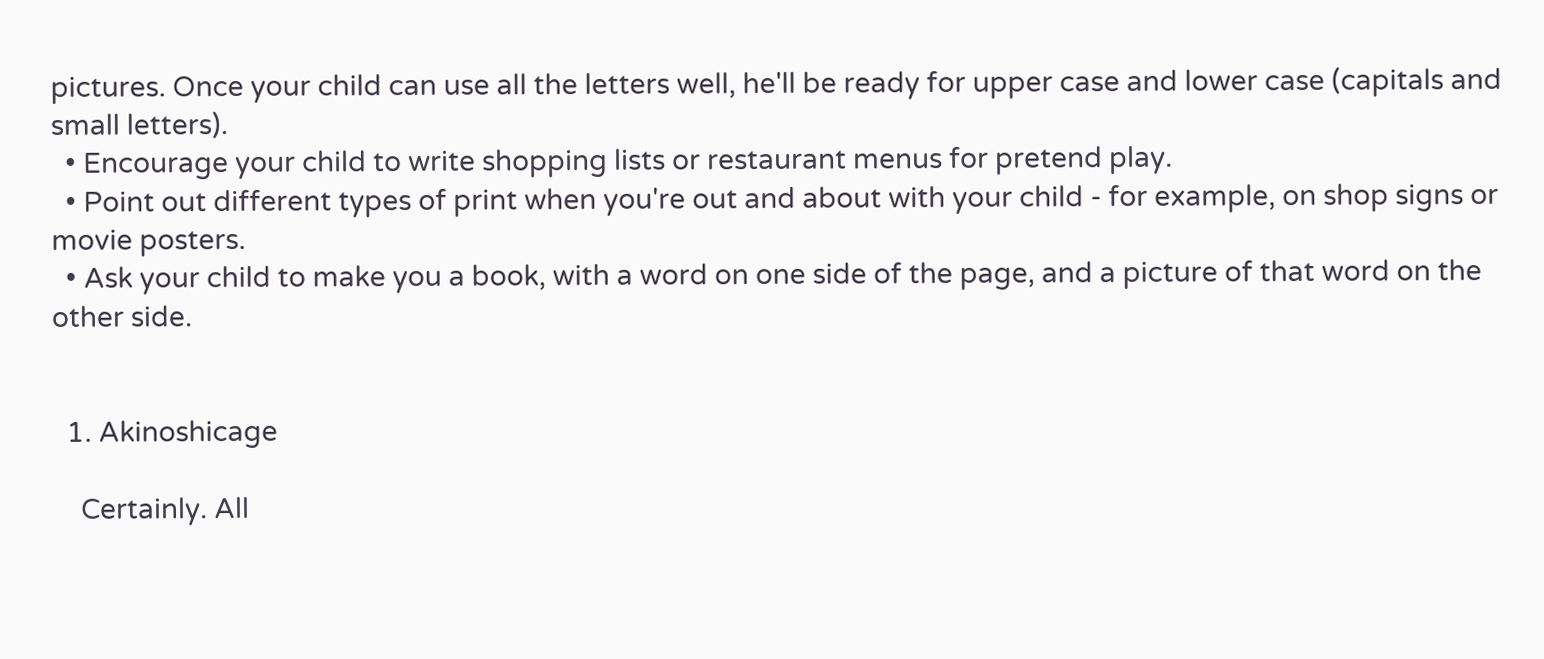pictures. Once your child can use all the letters well, he'll be ready for upper case and lower case (capitals and small letters).
  • Encourage your child to write shopping lists or restaurant menus for pretend play.
  • Point out different types of print when you're out and about with your child - for example, on shop signs or movie posters.
  • Ask your child to make you a book, with a word on one side of the page, and a picture of that word on the other side.


  1. Akinoshicage

    Certainly. All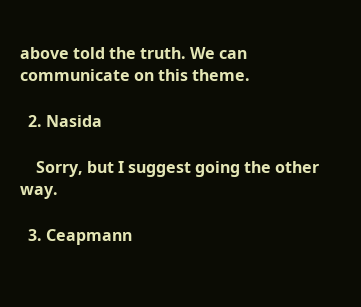above told the truth. We can communicate on this theme.

  2. Nasida

    Sorry, but I suggest going the other way.

  3. Ceapmann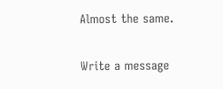Almost the same.

Write a message